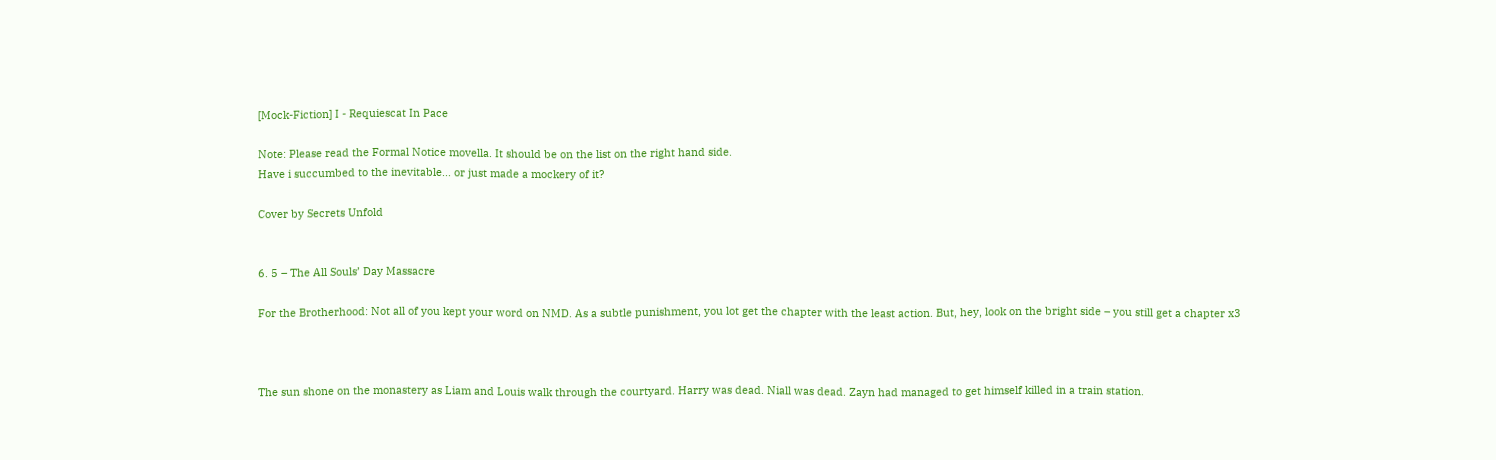[Mock-Fiction] I - Requiescat In Pace

Note: Please read the Formal Notice movella. It should be on the list on the right hand side.
Have i succumbed to the inevitable... or just made a mockery of it?

Cover by Secrets Unfold


6. 5 – The All Souls’ Day Massacre

For the Brotherhood: Not all of you kept your word on NMD. As a subtle punishment, you lot get the chapter with the least action. But, hey, look on the bright side – you still get a chapter x3



The sun shone on the monastery as Liam and Louis walk through the courtyard. Harry was dead. Niall was dead. Zayn had managed to get himself killed in a train station.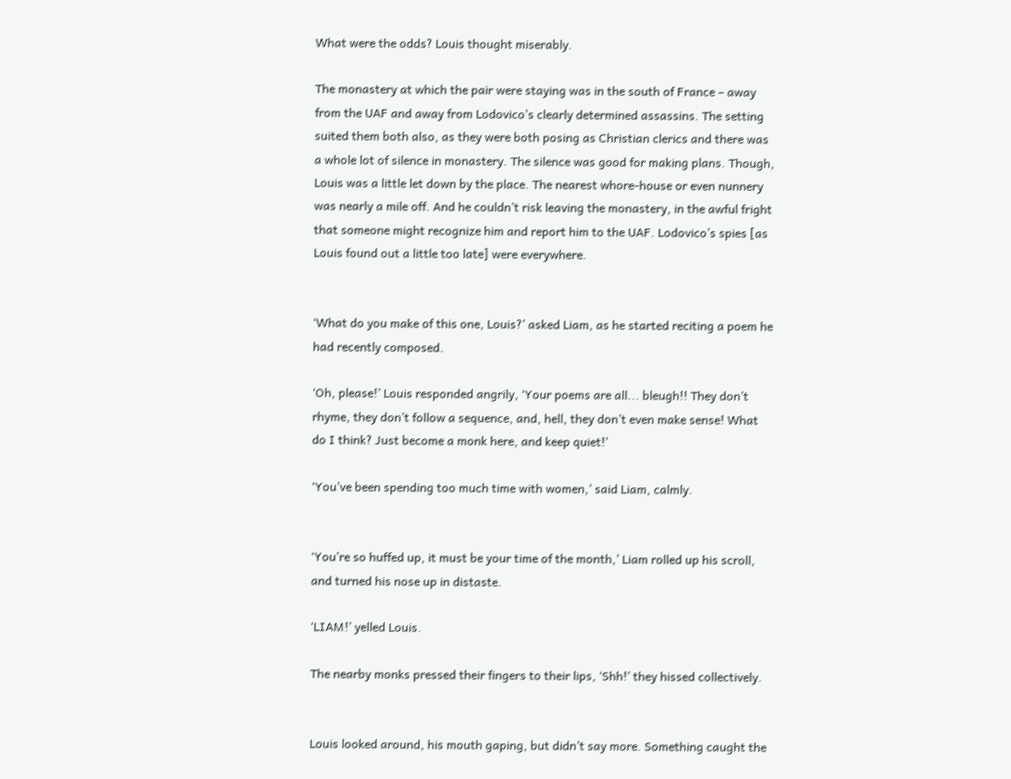What were the odds? Louis thought miserably.

The monastery at which the pair were staying was in the south of France – away from the UAF and away from Lodovico’s clearly determined assassins. The setting suited them both also, as they were both posing as Christian clerics and there was a whole lot of silence in monastery. The silence was good for making plans. Though, Louis was a little let down by the place. The nearest whore-house or even nunnery was nearly a mile off. And he couldn’t risk leaving the monastery, in the awful fright that someone might recognize him and report him to the UAF. Lodovico’s spies [as Louis found out a little too late] were everywhere.


‘What do you make of this one, Louis?’ asked Liam, as he started reciting a poem he had recently composed.

‘Oh, please!’ Louis responded angrily, ‘Your poems are all... bleugh!! They don’t rhyme, they don’t follow a sequence, and, hell, they don’t even make sense! What do I think? Just become a monk here, and keep quiet!’

‘You’ve been spending too much time with women,’ said Liam, calmly.


‘You’re so huffed up, it must be your time of the month,’ Liam rolled up his scroll, and turned his nose up in distaste.

‘LIAM!’ yelled Louis.

The nearby monks pressed their fingers to their lips, ‘Shh!’ they hissed collectively.


Louis looked around, his mouth gaping, but didn’t say more. Something caught the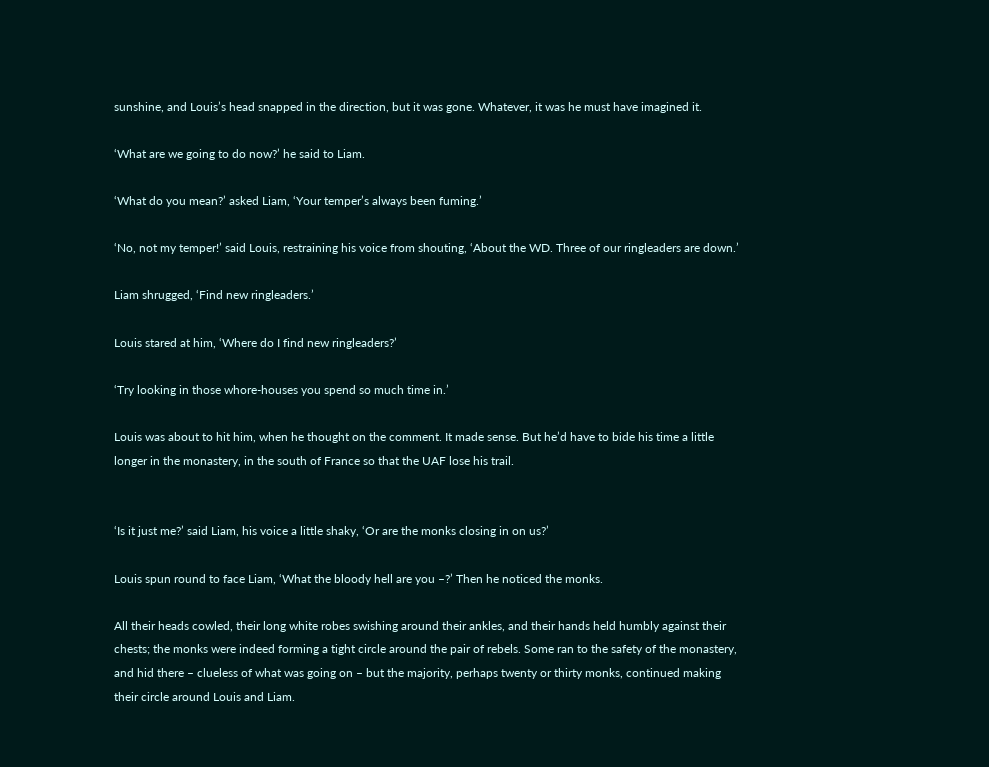sunshine, and Louis’s head snapped in the direction, but it was gone. Whatever, it was he must have imagined it.

‘What are we going to do now?’ he said to Liam.

‘What do you mean?’ asked Liam, ‘Your temper’s always been fuming.’

‘No, not my temper!’ said Louis, restraining his voice from shouting, ‘About the WD. Three of our ringleaders are down.’

Liam shrugged, ‘Find new ringleaders.’

Louis stared at him, ‘Where do I find new ringleaders?’

‘Try looking in those whore-houses you spend so much time in.’

Louis was about to hit him, when he thought on the comment. It made sense. But he’d have to bide his time a little longer in the monastery, in the south of France so that the UAF lose his trail.


‘Is it just me?’ said Liam, his voice a little shaky, ‘Or are the monks closing in on us?’

Louis spun round to face Liam, ‘What the bloody hell are you –?’ Then he noticed the monks.

All their heads cowled, their long white robes swishing around their ankles, and their hands held humbly against their chests; the monks were indeed forming a tight circle around the pair of rebels. Some ran to the safety of the monastery, and hid there – clueless of what was going on – but the majority, perhaps twenty or thirty monks, continued making their circle around Louis and Liam.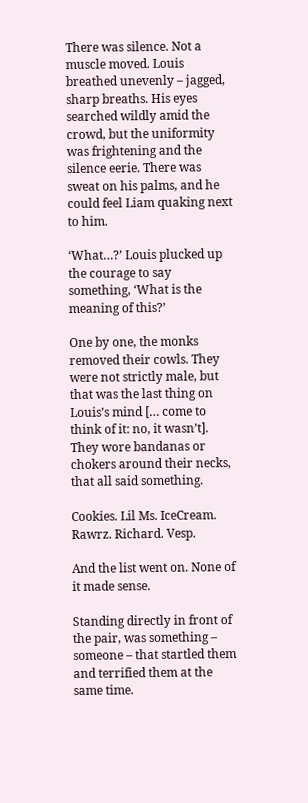There was silence. Not a muscle moved. Louis breathed unevenly – jagged, sharp breaths. His eyes searched wildly amid the crowd, but the uniformity was frightening and the silence eerie. There was sweat on his palms, and he could feel Liam quaking next to him.

‘What…?’ Louis plucked up the courage to say something, ‘What is the meaning of this?’

One by one, the monks removed their cowls. They were not strictly male, but that was the last thing on Louis’s mind [… come to think of it: no, it wasn’t]. They wore bandanas or chokers around their necks, that all said something.

Cookies. Lil Ms. IceCream. Rawrz. Richard. Vesp.

And the list went on. None of it made sense.

Standing directly in front of the pair, was something – someone – that startled them and terrified them at the same time.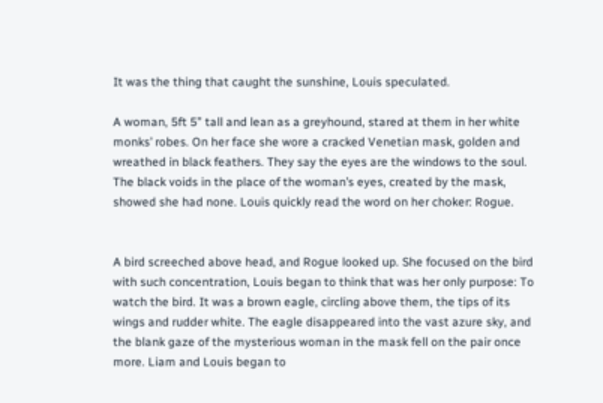It was the thing that caught the sunshine, Louis speculated.

A woman, 5ft 5” tall and lean as a greyhound, stared at them in her white monks’ robes. On her face she wore a cracked Venetian mask, golden and wreathed in black feathers. They say the eyes are the windows to the soul. The black voids in the place of the woman’s eyes, created by the mask, showed she had none. Louis quickly read the word on her choker: Rogue.


A bird screeched above head, and Rogue looked up. She focused on the bird with such concentration, Louis began to think that was her only purpose: To watch the bird. It was a brown eagle, circling above them, the tips of its wings and rudder white. The eagle disappeared into the vast azure sky, and the blank gaze of the mysterious woman in the mask fell on the pair once more. Liam and Louis began to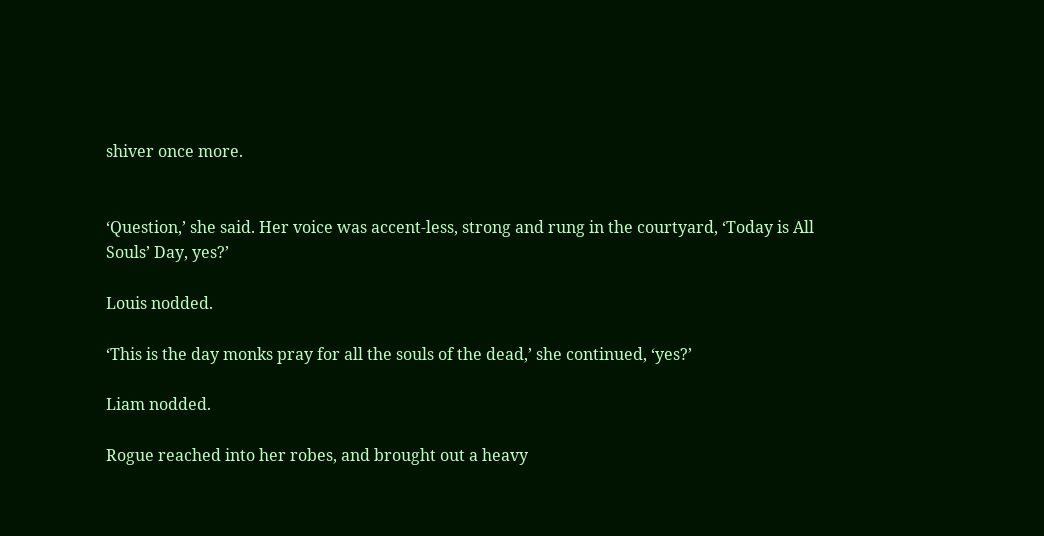shiver once more.


‘Question,’ she said. Her voice was accent-less, strong and rung in the courtyard, ‘Today is All Souls’ Day, yes?’

Louis nodded.

‘This is the day monks pray for all the souls of the dead,’ she continued, ‘yes?’

Liam nodded.

Rogue reached into her robes, and brought out a heavy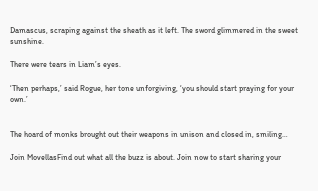Damascus, scraping against the sheath as it left. The sword glimmered in the sweet sunshine.

There were tears in Liam’s eyes.

‘Then perhaps,’ said Rogue, her tone unforgiving, ‘you should start praying for your own.’


The hoard of monks brought out their weapons in unison and closed in, smiling…

Join MovellasFind out what all the buzz is about. Join now to start sharing your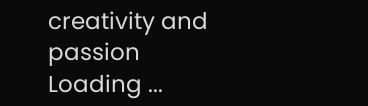creativity and passion
Loading ...